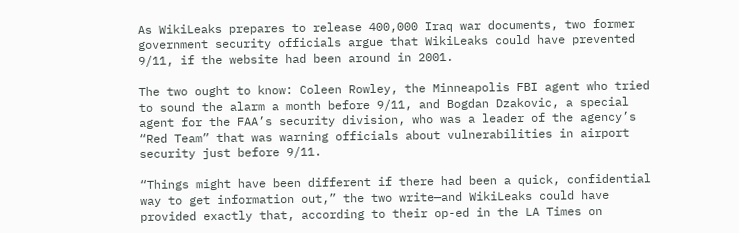As WikiLeaks prepares to release 400,000 Iraq war documents, two former government security officials argue that WikiLeaks could have prevented 9/11, if the website had been around in 2001.

The two ought to know: Coleen Rowley, the Minneapolis FBI agent who tried to sound the alarm a month before 9/11, and Bogdan Dzakovic, a special agent for the FAA’s security division, who was a leader of the agency’s “Red Team” that was warning officials about vulnerabilities in airport security just before 9/11.

“Things might have been different if there had been a quick, confidential way to get information out,” the two write—and WikiLeaks could have provided exactly that, according to their op-ed in the LA Times on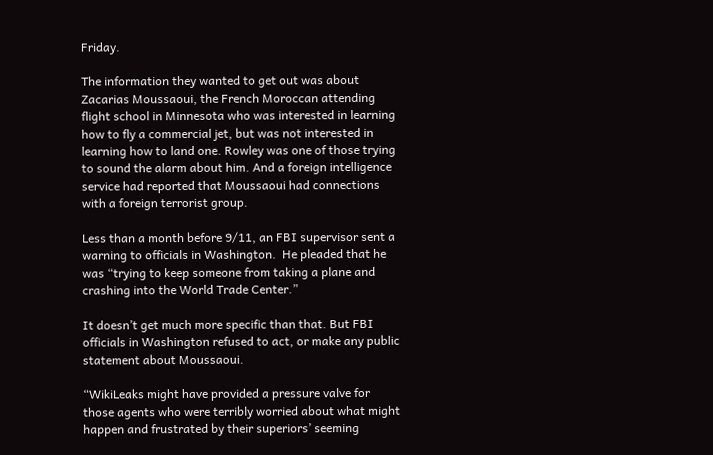Friday.

The information they wanted to get out was about Zacarias Moussaoui, the French Moroccan attending flight school in Minnesota who was interested in learning how to fly a commercial jet, but was not interested in learning how to land one. Rowley was one of those trying to sound the alarm about him. And a foreign intelligence service had reported that Moussaoui had connections with a foreign terrorist group.

Less than a month before 9/11, an FBI supervisor sent a warning to officials in Washington.  He pleaded that he was “trying to keep someone from taking a plane and crashing into the World Trade Center.”

It doesn’t get much more specific than that. But FBI officials in Washington refused to act, or make any public statement about Moussaoui.

“WikiLeaks might have provided a pressure valve for those agents who were terribly worried about what might happen and frustrated by their superiors’ seeming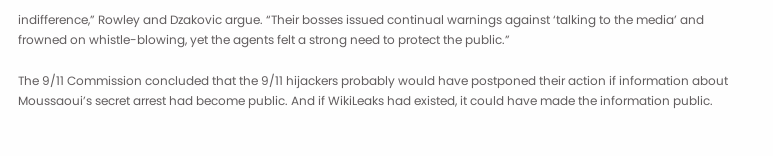indifference,” Rowley and Dzakovic argue. “Their bosses issued continual warnings against ‘talking to the media’ and frowned on whistle-blowing, yet the agents felt a strong need to protect the public.”

The 9/11 Commission concluded that the 9/11 hijackers probably would have postponed their action if information about Moussaoui’s secret arrest had become public. And if WikiLeaks had existed, it could have made the information public.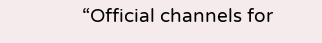“Official channels for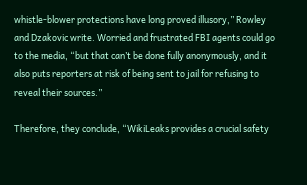whistle-blower protections have long proved illusory,” Rowley and Dzakovic write. Worried and frustrated FBI agents could go to the media, “but that can’t be done fully anonymously, and it also puts reporters at risk of being sent to jail for refusing to reveal their sources.”

Therefore, they conclude, “WikiLeaks provides a crucial safety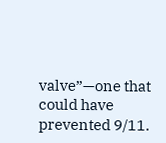valve”—one that could have prevented 9/11.